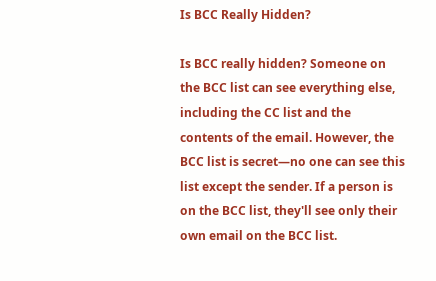Is BCC Really Hidden?

Is BCC really hidden? Someone on the BCC list can see everything else, including the CC list and the contents of the email. However, the BCC list is secret—no one can see this list except the sender. If a person is on the BCC list, they'll see only their own email on the BCC list.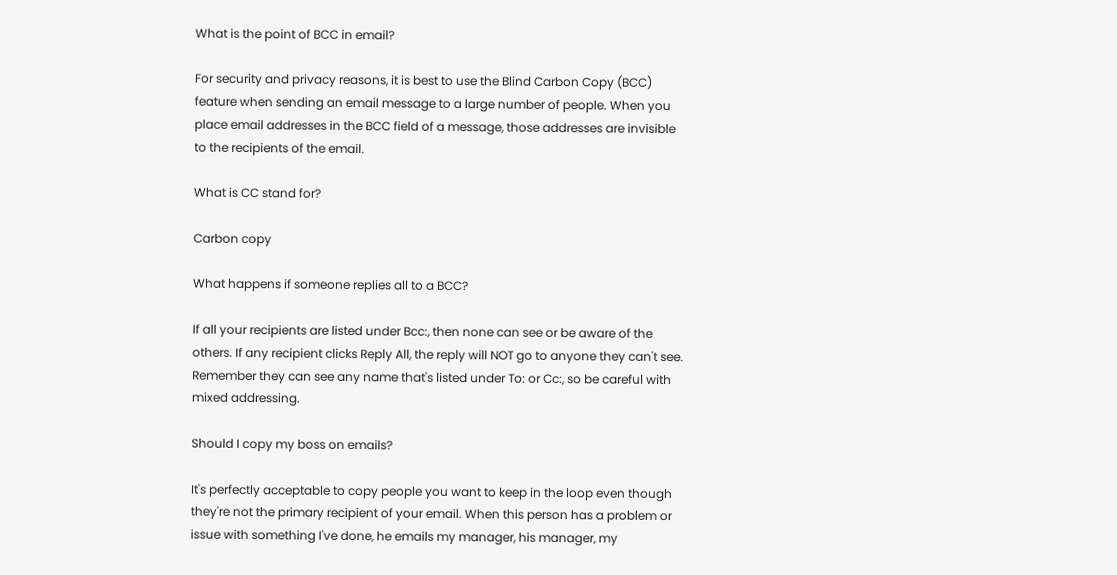What is the point of BCC in email?

For security and privacy reasons, it is best to use the Blind Carbon Copy (BCC) feature when sending an email message to a large number of people. When you place email addresses in the BCC field of a message, those addresses are invisible to the recipients of the email.

What is CC stand for?

Carbon copy

What happens if someone replies all to a BCC?

If all your recipients are listed under Bcc:, then none can see or be aware of the others. If any recipient clicks Reply All, the reply will NOT go to anyone they can't see. Remember they can see any name that's listed under To: or Cc:, so be careful with mixed addressing.

Should I copy my boss on emails?

It's perfectly acceptable to copy people you want to keep in the loop even though they're not the primary recipient of your email. When this person has a problem or issue with something I've done, he emails my manager, his manager, my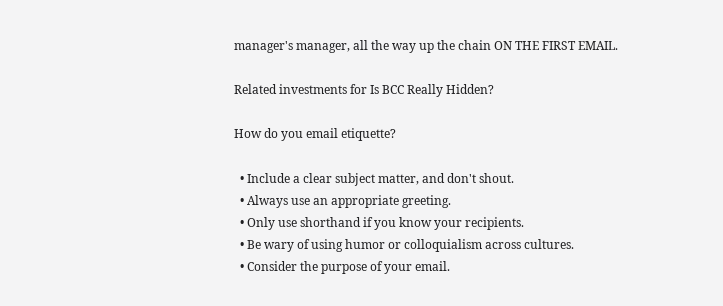manager's manager, all the way up the chain ON THE FIRST EMAIL.

Related investments for Is BCC Really Hidden?

How do you email etiquette?

  • Include a clear subject matter, and don't shout.
  • Always use an appropriate greeting.
  • Only use shorthand if you know your recipients.
  • Be wary of using humor or colloquialism across cultures.
  • Consider the purpose of your email.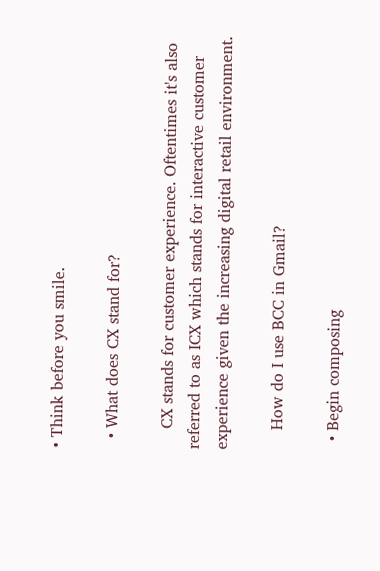• Think before you smile.

  • What does CX stand for?

    CX stands for customer experience. Oftentimes it's also referred to as ICX which stands for interactive customer experience given the increasing digital retail environment.

    How do I use BCC in Gmail?

  • Begin composing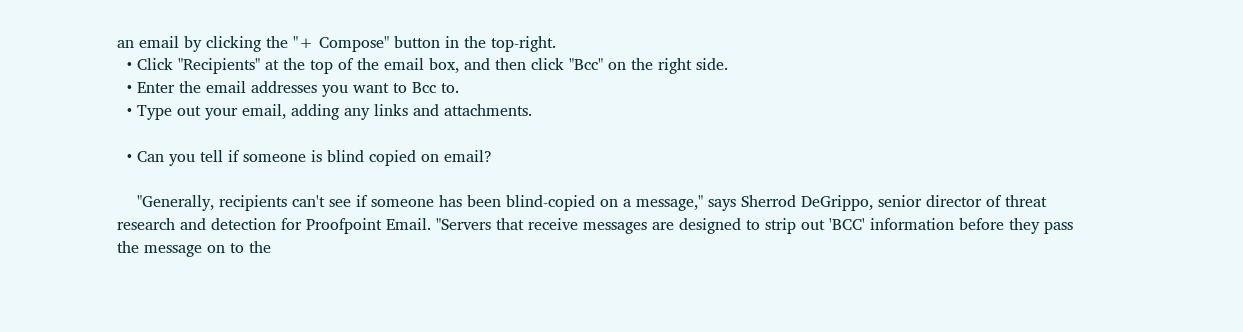an email by clicking the "+ Compose" button in the top-right.
  • Click "Recipients" at the top of the email box, and then click "Bcc" on the right side.
  • Enter the email addresses you want to Bcc to.
  • Type out your email, adding any links and attachments.

  • Can you tell if someone is blind copied on email?

    "Generally, recipients can't see if someone has been blind-copied on a message," says Sherrod DeGrippo, senior director of threat research and detection for Proofpoint Email. "Servers that receive messages are designed to strip out 'BCC' information before they pass the message on to the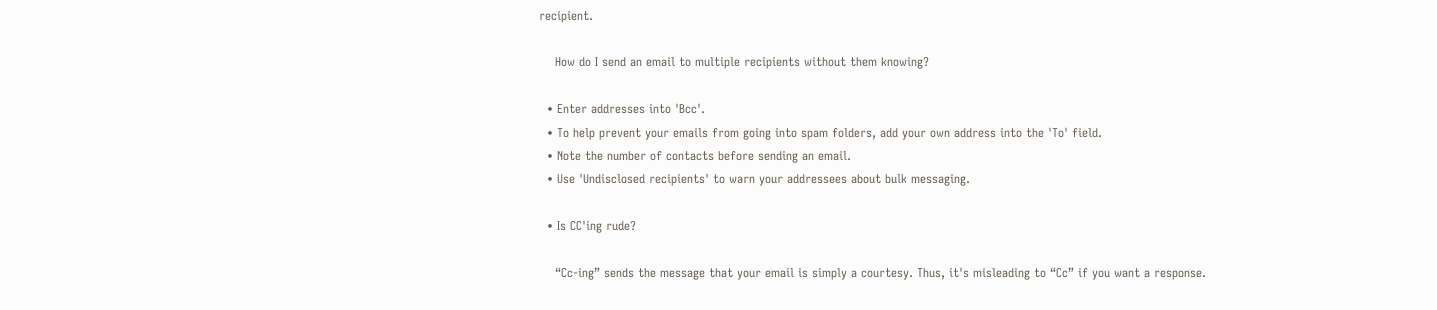recipient.

    How do I send an email to multiple recipients without them knowing?

  • Enter addresses into 'Bcc'.
  • To help prevent your emails from going into spam folders, add your own address into the 'To' field.
  • Note the number of contacts before sending an email.
  • Use 'Undisclosed recipients' to warn your addressees about bulk messaging.

  • Is CC'ing rude?

    “Cc-ing” sends the message that your email is simply a courtesy. Thus, it's misleading to “Cc” if you want a response.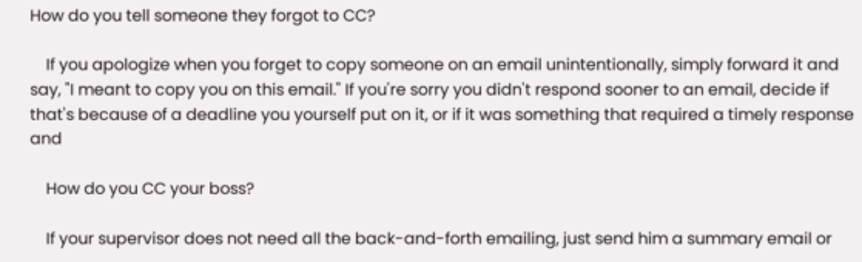How do you tell someone they forgot to CC?

    If you apologize when you forget to copy someone on an email unintentionally, simply forward it and say, "I meant to copy you on this email." If you're sorry you didn't respond sooner to an email, decide if that's because of a deadline you yourself put on it, or if it was something that required a timely response and

    How do you CC your boss?

    If your supervisor does not need all the back-and-forth emailing, just send him a summary email or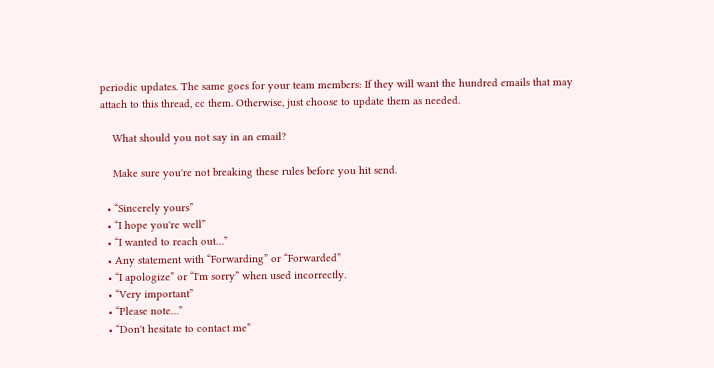periodic updates. The same goes for your team members: If they will want the hundred emails that may attach to this thread, cc them. Otherwise, just choose to update them as needed.

    What should you not say in an email?

    Make sure you're not breaking these rules before you hit send.

  • “Sincerely yours”
  • “I hope you're well”
  • “I wanted to reach out…”
  • Any statement with “Forwarding” or “Forwarded”
  • “I apologize” or “I'm sorry” when used incorrectly.
  • “Very important”
  • “Please note…”
  • “Don't hesitate to contact me”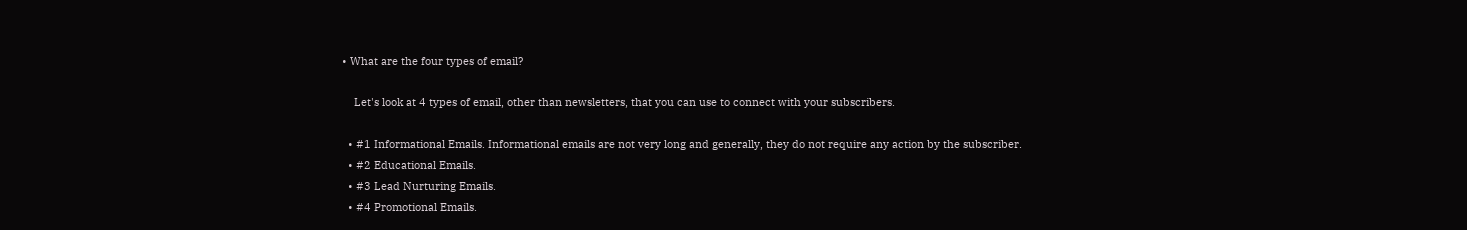• What are the four types of email?

    Let's look at 4 types of email, other than newsletters, that you can use to connect with your subscribers.

  • #1 Informational Emails. Informational emails are not very long and generally, they do not require any action by the subscriber.
  • #2 Educational Emails.
  • #3 Lead Nurturing Emails.
  • #4 Promotional Emails.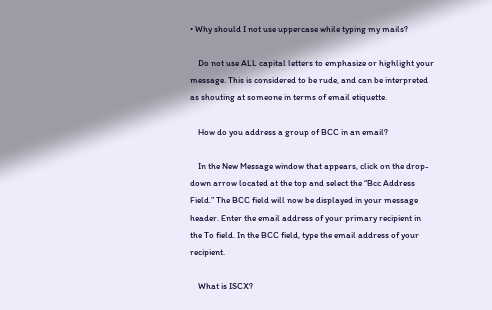• Why should I not use uppercase while typing my mails?

    Do not use ALL capital letters to emphasize or highlight your message. This is considered to be rude, and can be interpreted as shouting at someone in terms of email etiquette.

    How do you address a group of BCC in an email?

    In the New Message window that appears, click on the drop-down arrow located at the top and select the “Bcc Address Field.” The BCC field will now be displayed in your message header. Enter the email address of your primary recipient in the To field. In the BCC field, type the email address of your recipient.

    What is ISCX?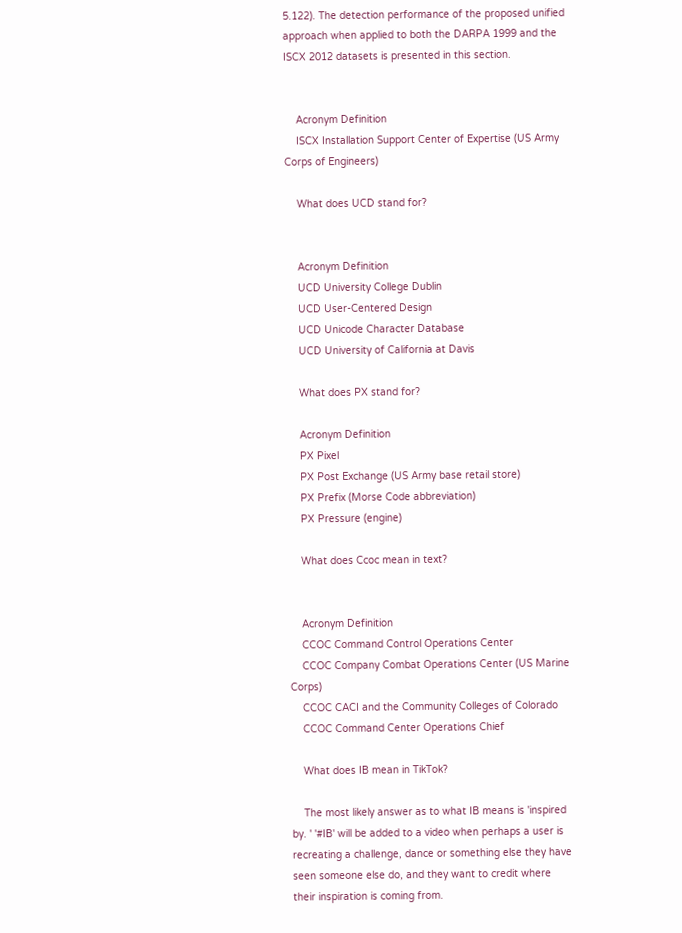5.122). The detection performance of the proposed unified approach when applied to both the DARPA 1999 and the ISCX 2012 datasets is presented in this section.


    Acronym Definition
    ISCX Installation Support Center of Expertise (US Army Corps of Engineers)

    What does UCD stand for?


    Acronym Definition
    UCD University College Dublin
    UCD User-Centered Design
    UCD Unicode Character Database
    UCD University of California at Davis

    What does PX stand for?

    Acronym Definition
    PX Pixel
    PX Post Exchange (US Army base retail store)
    PX Prefix (Morse Code abbreviation)
    PX Pressure (engine)

    What does Ccoc mean in text?


    Acronym Definition
    CCOC Command Control Operations Center
    CCOC Company Combat Operations Center (US Marine Corps)
    CCOC CACI and the Community Colleges of Colorado
    CCOC Command Center Operations Chief

    What does IB mean in TikTok?

    The most likely answer as to what IB means is 'inspired by. ' '#IB' will be added to a video when perhaps a user is recreating a challenge, dance or something else they have seen someone else do, and they want to credit where their inspiration is coming from.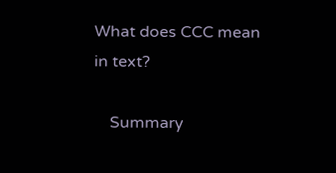What does CCC mean in text?

    Summary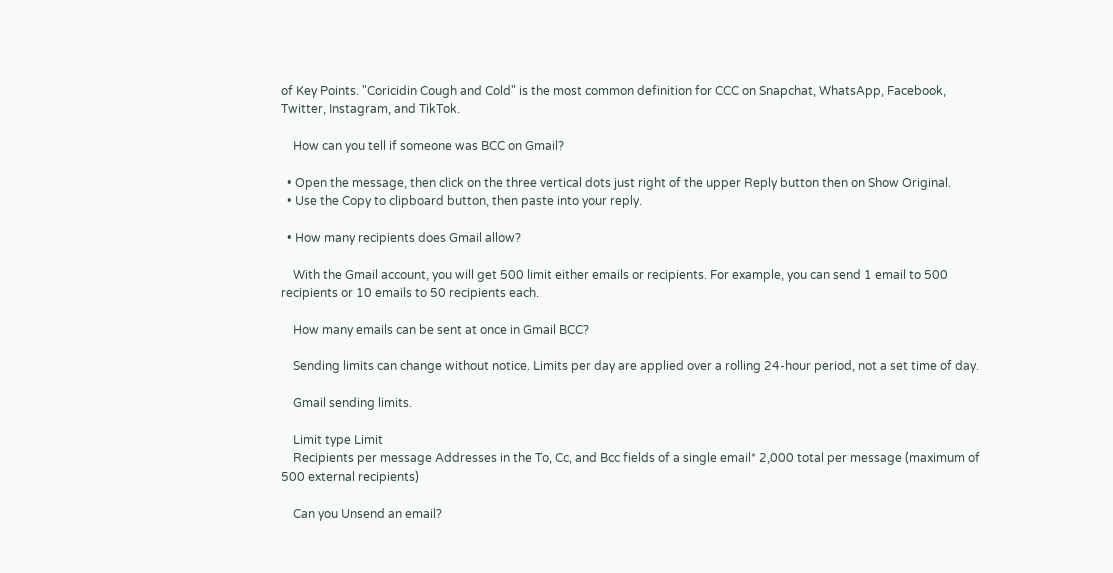of Key Points. "Coricidin Cough and Cold" is the most common definition for CCC on Snapchat, WhatsApp, Facebook, Twitter, Instagram, and TikTok.

    How can you tell if someone was BCC on Gmail?

  • Open the message, then click on the three vertical dots just right of the upper Reply button then on Show Original.
  • Use the Copy to clipboard button, then paste into your reply.

  • How many recipients does Gmail allow?

    With the Gmail account, you will get 500 limit either emails or recipients. For example, you can send 1 email to 500 recipients or 10 emails to 50 recipients each.

    How many emails can be sent at once in Gmail BCC?

    Sending limits can change without notice. Limits per day are applied over a rolling 24-hour period, not a set time of day.

    Gmail sending limits.

    Limit type Limit
    Recipients per message Addresses in the To, Cc, and Bcc fields of a single email* 2,000 total per message (maximum of 500 external recipients)

    Can you Unsend an email?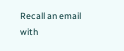Recall an email with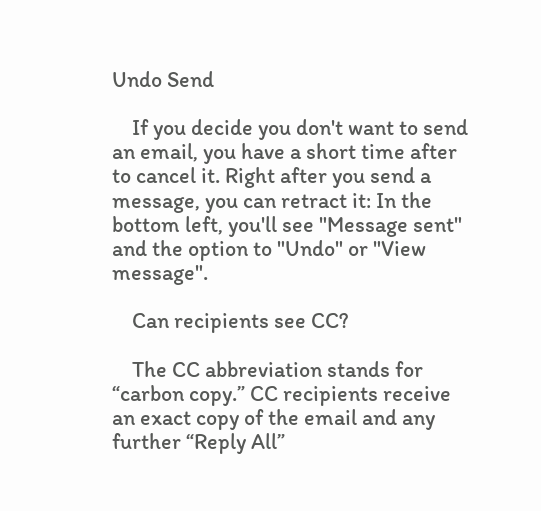Undo Send

    If you decide you don't want to send an email, you have a short time after to cancel it. Right after you send a message, you can retract it: In the bottom left, you'll see "Message sent" and the option to "Undo" or "View message".

    Can recipients see CC?

    The CC abbreviation stands for “carbon copy.” CC recipients receive an exact copy of the email and any further “Reply All”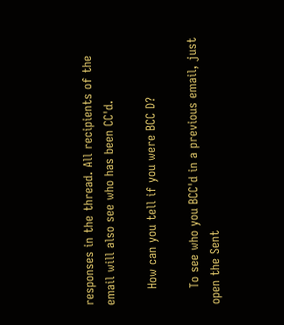responses in the thread. All recipients of the email will also see who has been CC'd.

    How can you tell if you were BCC D?

    To see who you BCC'd in a previous email, just open the Sent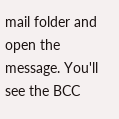mail folder and open the message. You'll see the BCC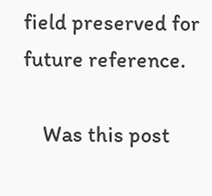field preserved for future reference.

    Was this post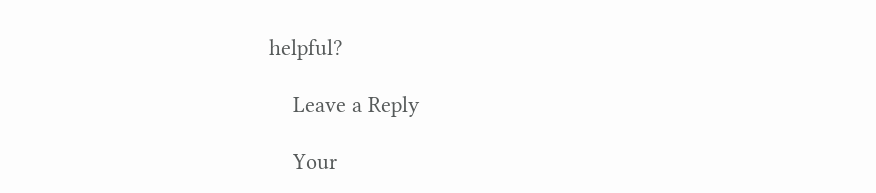helpful?

    Leave a Reply

    Your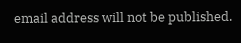email address will not be published.